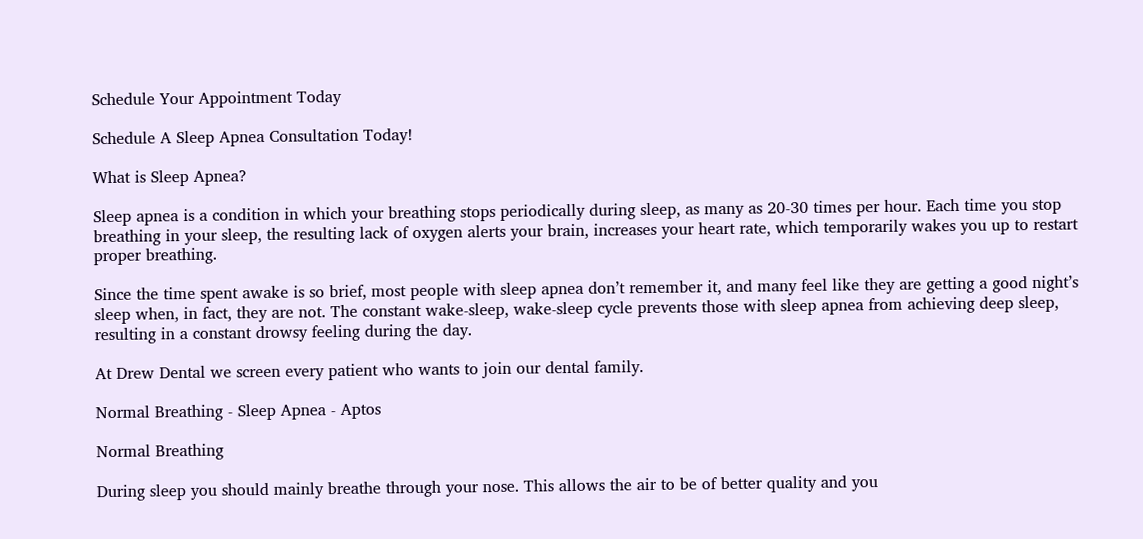Schedule Your Appointment Today

Schedule A Sleep Apnea Consultation Today!

What is Sleep Apnea?

Sleep apnea is a condition in which your breathing stops periodically during sleep, as many as 20-30 times per hour. Each time you stop breathing in your sleep, the resulting lack of oxygen alerts your brain, increases your heart rate, which temporarily wakes you up to restart proper breathing.

Since the time spent awake is so brief, most people with sleep apnea don’t remember it, and many feel like they are getting a good night’s sleep when, in fact, they are not. The constant wake-sleep, wake-sleep cycle prevents those with sleep apnea from achieving deep sleep, resulting in a constant drowsy feeling during the day.

At Drew Dental we screen every patient who wants to join our dental family.

Normal Breathing - Sleep Apnea - Aptos

Normal Breathing

During sleep you should mainly breathe through your nose. This allows the air to be of better quality and you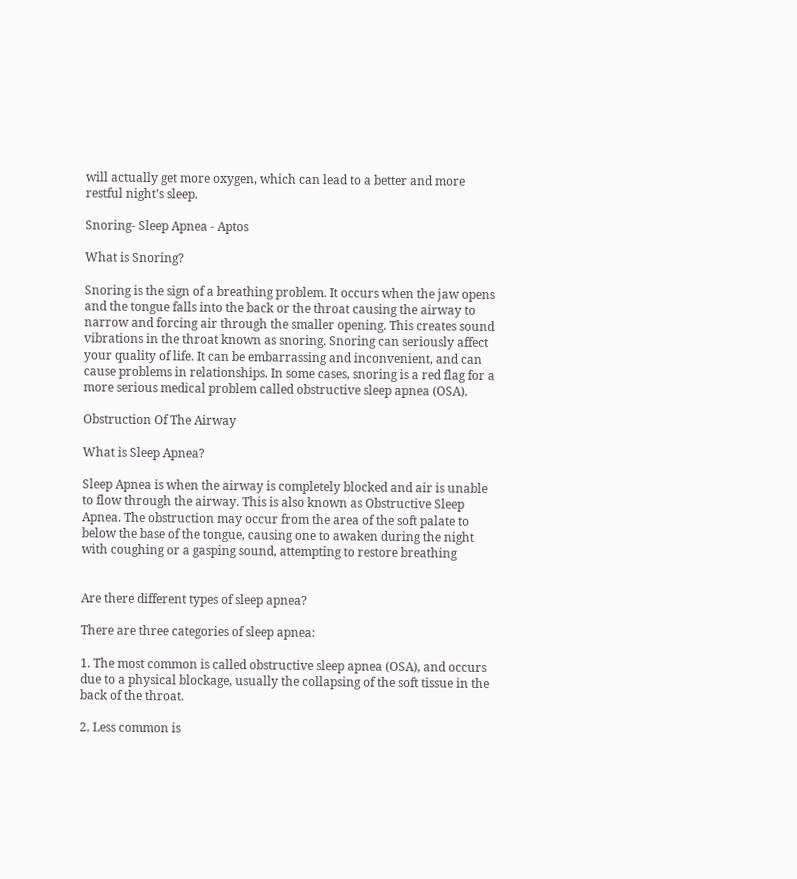will actually get more oxygen, which can lead to a better and more restful night’s sleep.

Snoring- Sleep Apnea - Aptos

What is Snoring?

Snoring is the sign of a breathing problem. It occurs when the jaw opens and the tongue falls into the back or the throat causing the airway to narrow and forcing air through the smaller opening. This creates sound vibrations in the throat known as snoring. Snoring can seriously affect your quality of life. It can be embarrassing and inconvenient, and can cause problems in relationships. In some cases, snoring is a red flag for a more serious medical problem called obstructive sleep apnea (OSA).

Obstruction Of The Airway

What is Sleep Apnea?

Sleep Apnea is when the airway is completely blocked and air is unable to flow through the airway. This is also known as Obstructive Sleep Apnea. The obstruction may occur from the area of the soft palate to below the base of the tongue, causing one to awaken during the night with coughing or a gasping sound, attempting to restore breathing


Are there different types of sleep apnea?

There are three categories of sleep apnea:

1. The most common is called obstructive sleep apnea (OSA), and occurs due to a physical blockage, usually the collapsing of the soft tissue in the back of the throat.

2. Less common is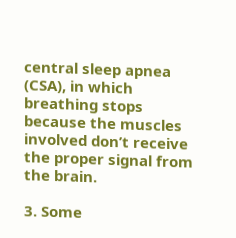central sleep apnea (CSA), in which breathing stops because the muscles involved don’t receive the proper signal from the brain.

3. Some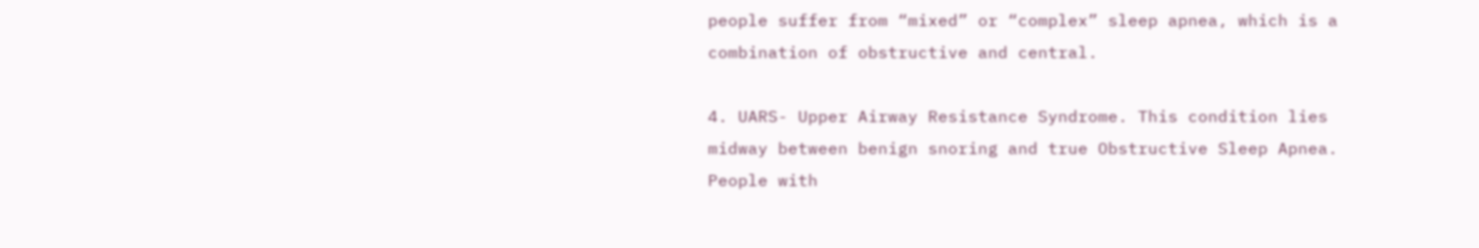people suffer from “mixed” or “complex” sleep apnea, which is a combination of obstructive and central.

4. UARS- Upper Airway Resistance Syndrome. This condition lies midway between benign snoring and true Obstructive Sleep Apnea. People with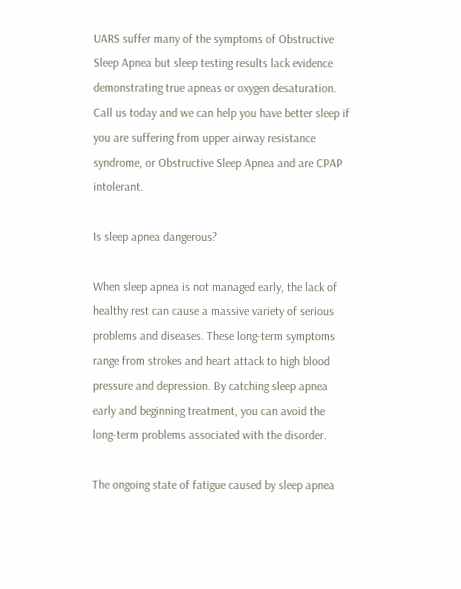UARS suffer many of the symptoms of Obstructive Sleep Apnea but sleep testing results lack evidence demonstrating true apneas or oxygen desaturation. Call us today and we can help you have better sleep if you are suffering from upper airway resistance syndrome, or Obstructive Sleep Apnea and are CPAP intolerant.

Is sleep apnea dangerous?

When sleep apnea is not managed early, the lack of healthy rest can cause a massive variety of serious problems and diseases. These long-term symptoms range from strokes and heart attack to high blood pressure and depression. By catching sleep apnea early and beginning treatment, you can avoid the long-term problems associated with the disorder.

The ongoing state of fatigue caused by sleep apnea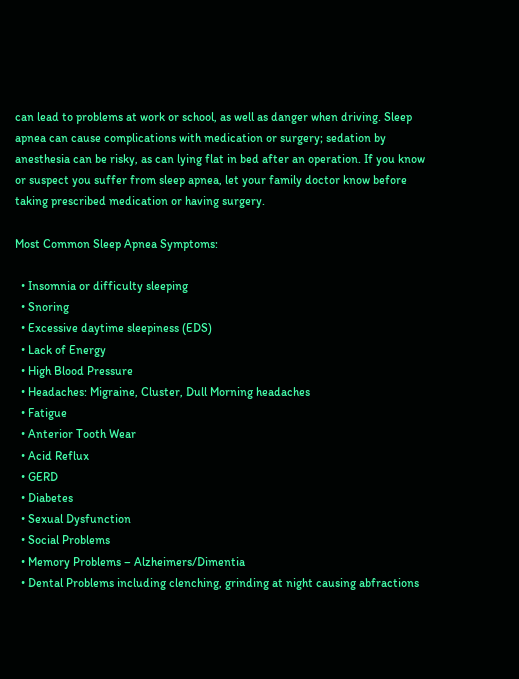can lead to problems at work or school, as well as danger when driving. Sleep apnea can cause complications with medication or surgery; sedation by anesthesia can be risky, as can lying flat in bed after an operation. If you know or suspect you suffer from sleep apnea, let your family doctor know before taking prescribed medication or having surgery.

Most Common Sleep Apnea Symptoms:

  • Insomnia or difficulty sleeping
  • Snoring
  • Excessive daytime sleepiness (EDS)
  • Lack of Energy
  • High Blood Pressure
  • Headaches: Migraine, Cluster, Dull Morning headaches
  • Fatigue
  • Anterior Tooth Wear
  • Acid Reflux
  • GERD
  • Diabetes
  • Sexual Dysfunction
  • Social Problems
  • Memory Problems – Alzheimers/Dimentia
  • Dental Problems including clenching, grinding at night causing abfractions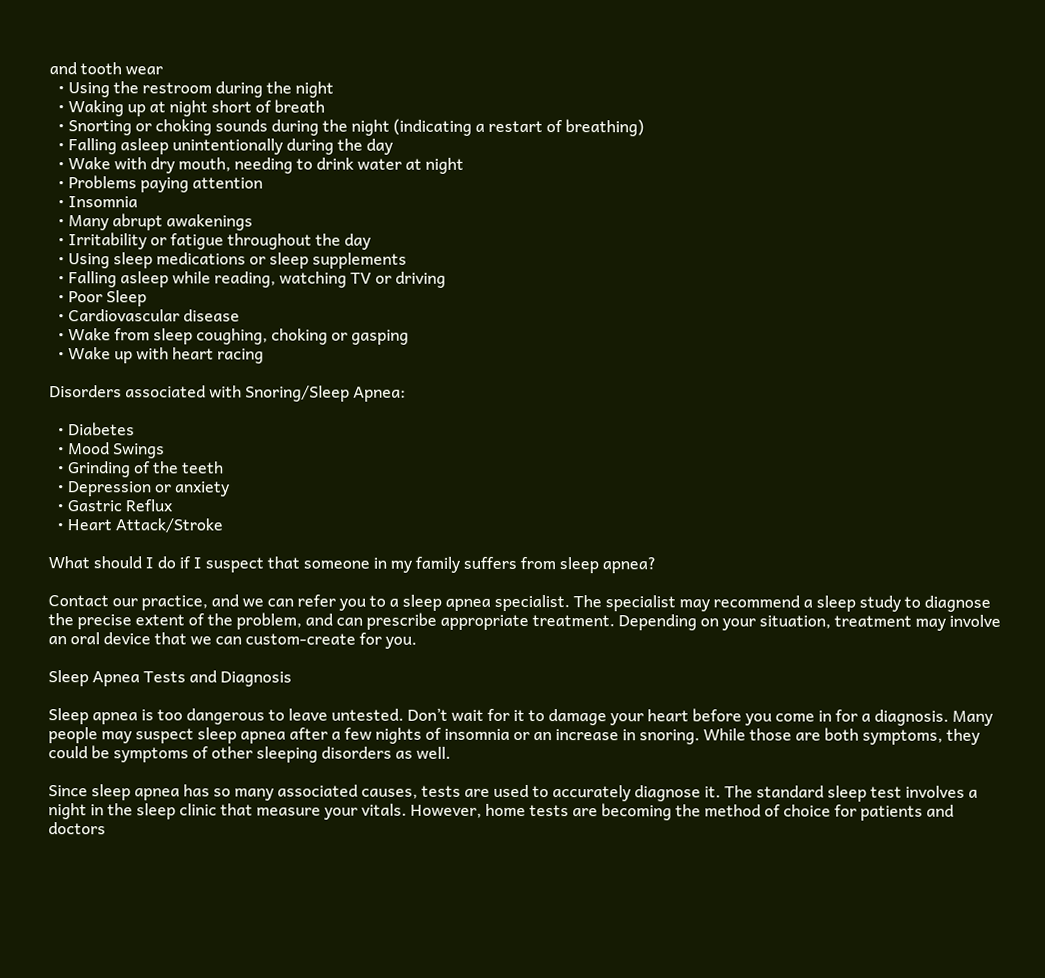and tooth wear
  • Using the restroom during the night
  • Waking up at night short of breath
  • Snorting or choking sounds during the night (indicating a restart of breathing)
  • Falling asleep unintentionally during the day
  • Wake with dry mouth, needing to drink water at night
  • Problems paying attention
  • Insomnia
  • Many abrupt awakenings
  • Irritability or fatigue throughout the day
  • Using sleep medications or sleep supplements
  • Falling asleep while reading, watching TV or driving
  • Poor Sleep
  • Cardiovascular disease
  • Wake from sleep coughing, choking or gasping
  • Wake up with heart racing

Disorders associated with Snoring/Sleep Apnea:

  • Diabetes
  • Mood Swings
  • Grinding of the teeth
  • Depression or anxiety
  • Gastric Reflux
  • Heart Attack/Stroke

What should I do if I suspect that someone in my family suffers from sleep apnea?

Contact our practice, and we can refer you to a sleep apnea specialist. The specialist may recommend a sleep study to diagnose the precise extent of the problem, and can prescribe appropriate treatment. Depending on your situation, treatment may involve an oral device that we can custom-create for you.

Sleep Apnea Tests and Diagnosis

Sleep apnea is too dangerous to leave untested. Don’t wait for it to damage your heart before you come in for a diagnosis. Many people may suspect sleep apnea after a few nights of insomnia or an increase in snoring. While those are both symptoms, they could be symptoms of other sleeping disorders as well.

Since sleep apnea has so many associated causes, tests are used to accurately diagnose it. The standard sleep test involves a night in the sleep clinic that measure your vitals. However, home tests are becoming the method of choice for patients and doctors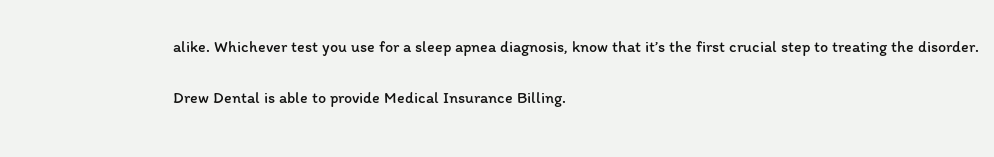alike. Whichever test you use for a sleep apnea diagnosis, know that it’s the first crucial step to treating the disorder.

Drew Dental is able to provide Medical Insurance Billing.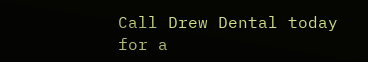Call Drew Dental today for a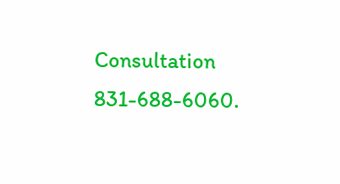Consultation 831-688-6060.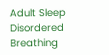Adult Sleep Disordered Breathing